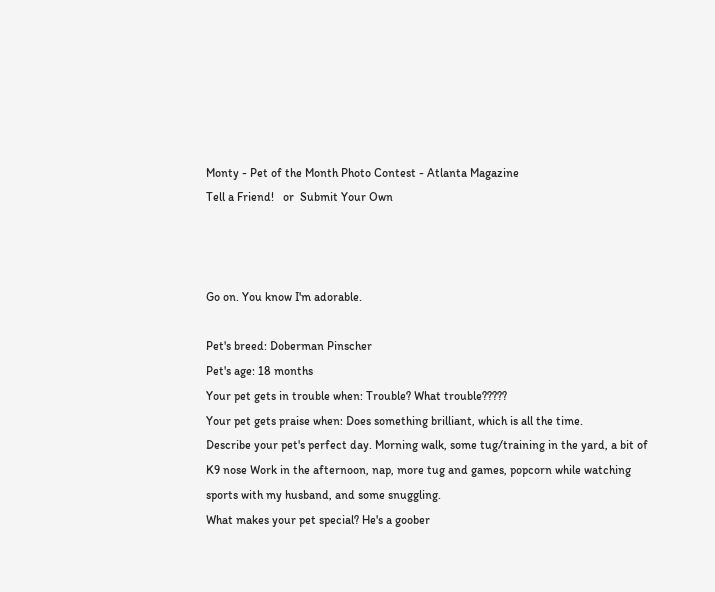Monty - Pet of the Month Photo Contest - Atlanta Magazine
Tell a Friend!   or  Submit Your Own



Go on. You know I'm adorable.

Pet's breed: Doberman Pinscher
Pet's age: 18 months
Your pet gets in trouble when: Trouble? What trouble?????
Your pet gets praise when: Does something brilliant, which is all the time.
Describe your pet's perfect day. Morning walk, some tug/training in the yard, a bit of K9 nose Work in the afternoon, nap, more tug and games, popcorn while watching sports with my husband, and some snuggling.
What makes your pet special? He's a goober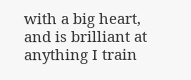with a big heart, and is brilliant at anything I train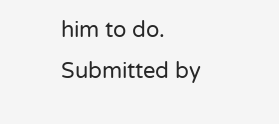him to do.
Submitted by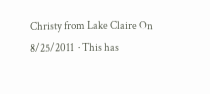Christy from Lake Claire On 8/25/2011  · This has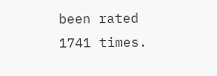been rated 1741 times.